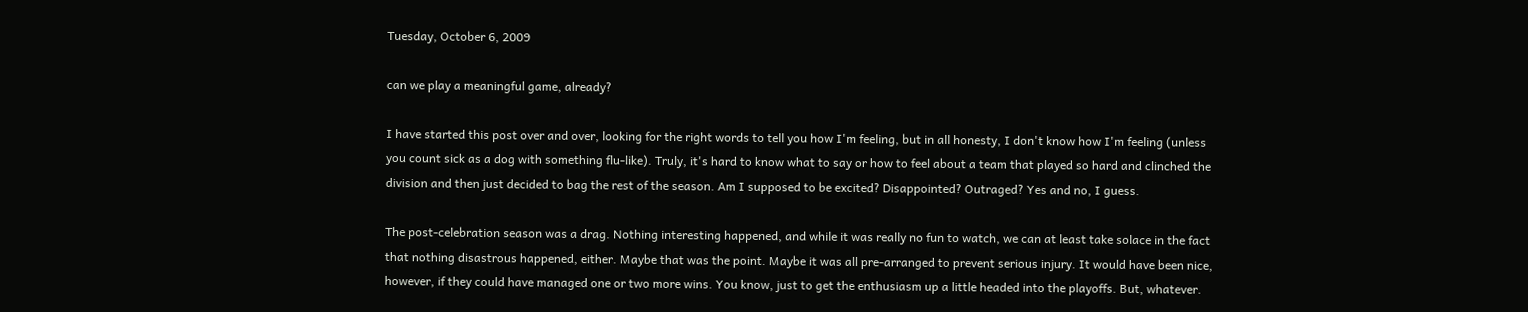Tuesday, October 6, 2009

can we play a meaningful game, already?

I have started this post over and over, looking for the right words to tell you how I'm feeling, but in all honesty, I don't know how I'm feeling (unless you count sick as a dog with something flu-like). Truly, it's hard to know what to say or how to feel about a team that played so hard and clinched the division and then just decided to bag the rest of the season. Am I supposed to be excited? Disappointed? Outraged? Yes and no, I guess.

The post-celebration season was a drag. Nothing interesting happened, and while it was really no fun to watch, we can at least take solace in the fact that nothing disastrous happened, either. Maybe that was the point. Maybe it was all pre-arranged to prevent serious injury. It would have been nice, however, if they could have managed one or two more wins. You know, just to get the enthusiasm up a little headed into the playoffs. But, whatever.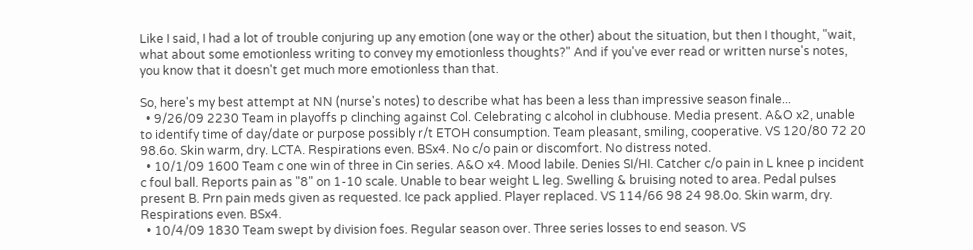Like I said, I had a lot of trouble conjuring up any emotion (one way or the other) about the situation, but then I thought, "wait, what about some emotionless writing to convey my emotionless thoughts?" And if you've ever read or written nurse's notes, you know that it doesn't get much more emotionless than that.

So, here's my best attempt at NN (nurse's notes) to describe what has been a less than impressive season finale...
  • 9/26/09 2230 Team in playoffs p clinching against Col. Celebrating c alcohol in clubhouse. Media present. A&O x2, unable to identify time of day/date or purpose possibly r/t ETOH consumption. Team pleasant, smiling, cooperative. VS 120/80 72 20 98.6o. Skin warm, dry. LCTA. Respirations even. BSx4. No c/o pain or discomfort. No distress noted.
  • 10/1/09 1600 Team c one win of three in Cin series. A&O x4. Mood labile. Denies SI/HI. Catcher c/o pain in L knee p incident c foul ball. Reports pain as "8" on 1-10 scale. Unable to bear weight L leg. Swelling & bruising noted to area. Pedal pulses present B. Prn pain meds given as requested. Ice pack applied. Player replaced. VS 114/66 98 24 98.0o. Skin warm, dry. Respirations even. BSx4.
  • 10/4/09 1830 Team swept by division foes. Regular season over. Three series losses to end season. VS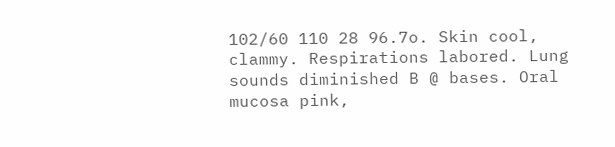102/60 110 28 96.7o. Skin cool, clammy. Respirations labored. Lung sounds diminished B @ bases. Oral mucosa pink,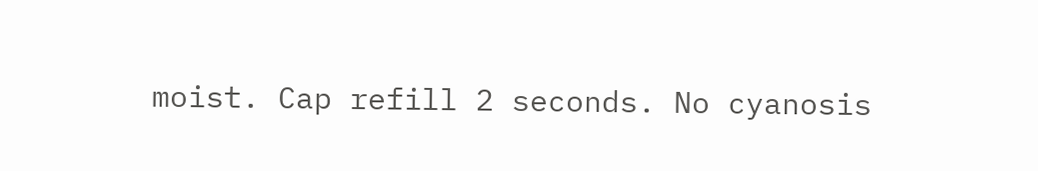moist. Cap refill 2 seconds. No cyanosis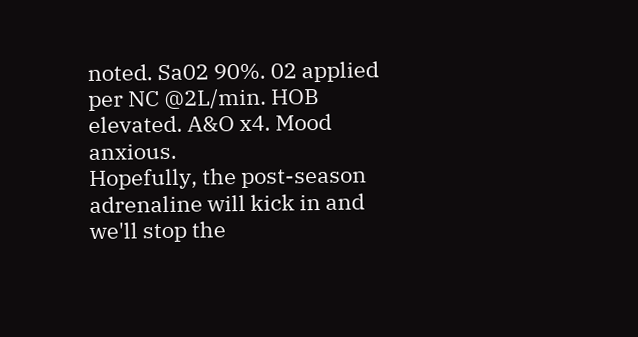noted. Sa02 90%. 02 applied per NC @2L/min. HOB elevated. A&O x4. Mood anxious.
Hopefully, the post-season adrenaline will kick in and we'll stop the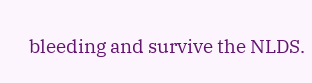bleeding and survive the NLDS.